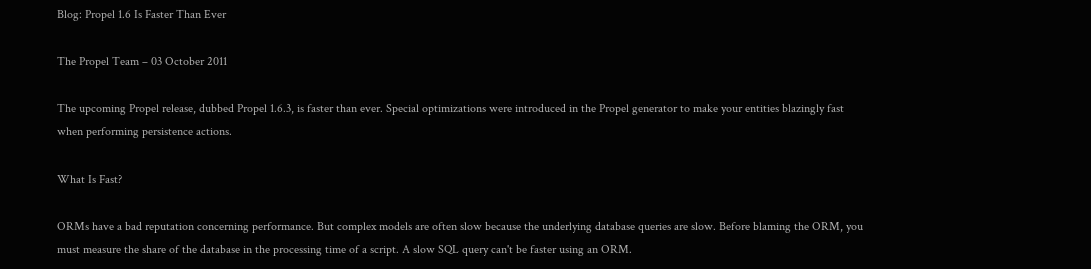Blog: Propel 1.6 Is Faster Than Ever

The Propel Team – 03 October 2011

The upcoming Propel release, dubbed Propel 1.6.3, is faster than ever. Special optimizations were introduced in the Propel generator to make your entities blazingly fast when performing persistence actions.

What Is Fast?

ORMs have a bad reputation concerning performance. But complex models are often slow because the underlying database queries are slow. Before blaming the ORM, you must measure the share of the database in the processing time of a script. A slow SQL query can't be faster using an ORM.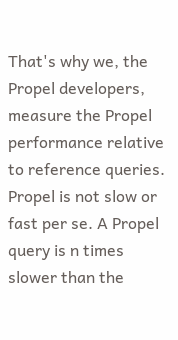That's why we, the Propel developers, measure the Propel performance relative to reference queries. Propel is not slow or fast per se. A Propel query is n times slower than the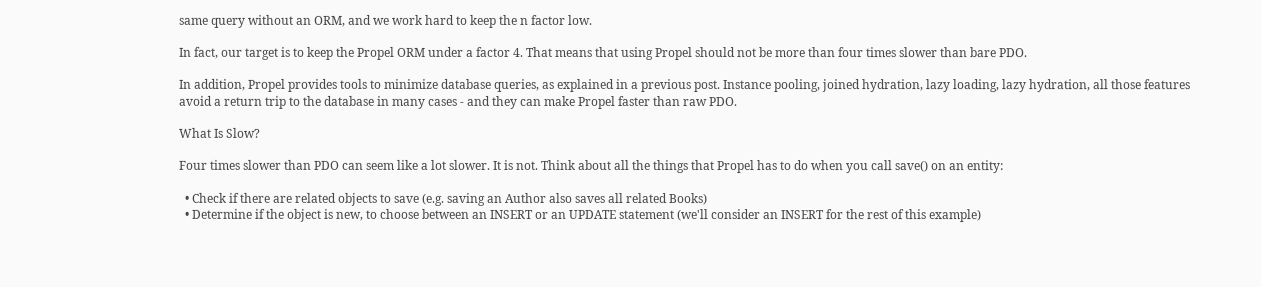same query without an ORM, and we work hard to keep the n factor low.

In fact, our target is to keep the Propel ORM under a factor 4. That means that using Propel should not be more than four times slower than bare PDO.

In addition, Propel provides tools to minimize database queries, as explained in a previous post. Instance pooling, joined hydration, lazy loading, lazy hydration, all those features avoid a return trip to the database in many cases - and they can make Propel faster than raw PDO.

What Is Slow?

Four times slower than PDO can seem like a lot slower. It is not. Think about all the things that Propel has to do when you call save() on an entity:

  • Check if there are related objects to save (e.g. saving an Author also saves all related Books)
  • Determine if the object is new, to choose between an INSERT or an UPDATE statement (we'll consider an INSERT for the rest of this example)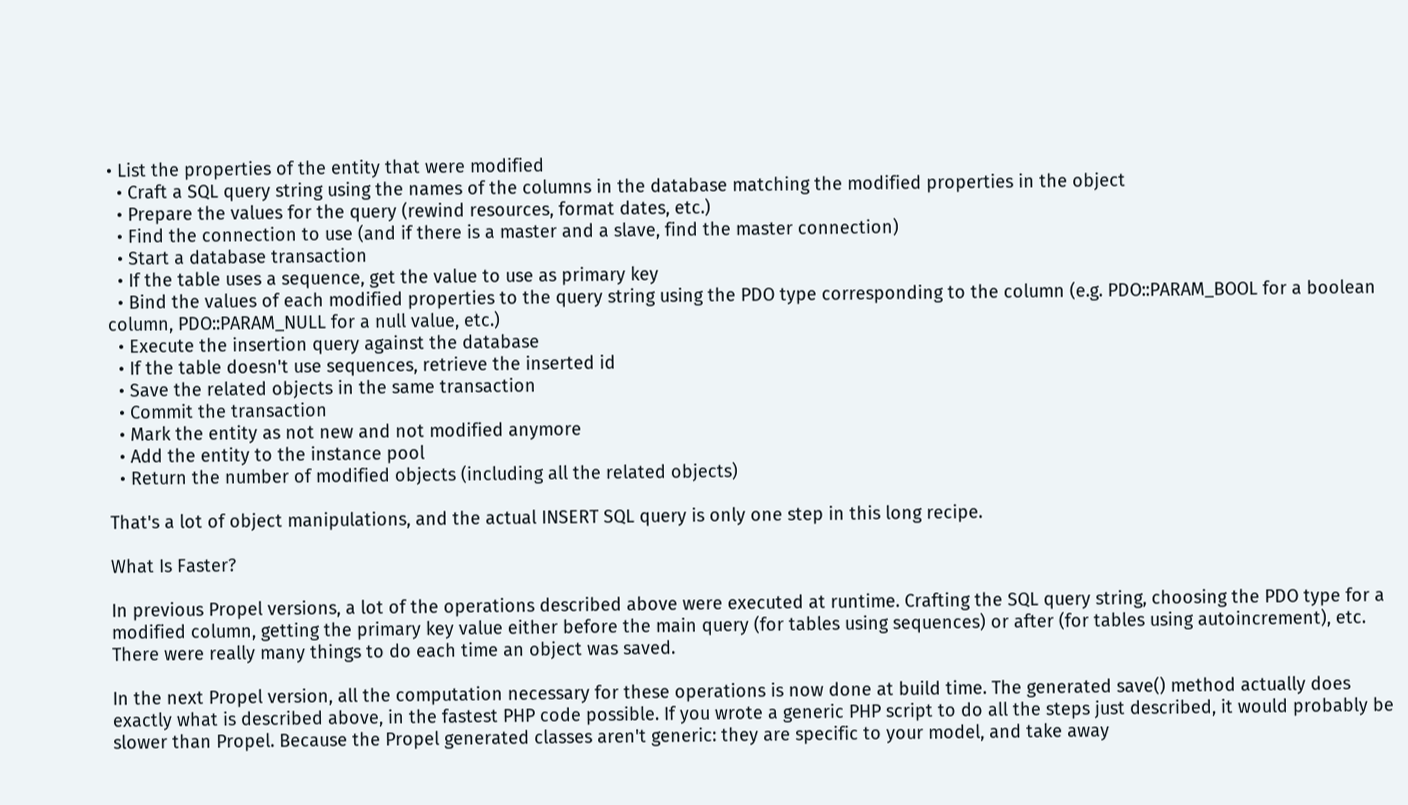• List the properties of the entity that were modified
  • Craft a SQL query string using the names of the columns in the database matching the modified properties in the object
  • Prepare the values for the query (rewind resources, format dates, etc.)
  • Find the connection to use (and if there is a master and a slave, find the master connection)
  • Start a database transaction
  • If the table uses a sequence, get the value to use as primary key
  • Bind the values of each modified properties to the query string using the PDO type corresponding to the column (e.g. PDO::PARAM_BOOL for a boolean column, PDO::PARAM_NULL for a null value, etc.)
  • Execute the insertion query against the database
  • If the table doesn't use sequences, retrieve the inserted id
  • Save the related objects in the same transaction
  • Commit the transaction
  • Mark the entity as not new and not modified anymore
  • Add the entity to the instance pool
  • Return the number of modified objects (including all the related objects)

That's a lot of object manipulations, and the actual INSERT SQL query is only one step in this long recipe.

What Is Faster?

In previous Propel versions, a lot of the operations described above were executed at runtime. Crafting the SQL query string, choosing the PDO type for a modified column, getting the primary key value either before the main query (for tables using sequences) or after (for tables using autoincrement), etc. There were really many things to do each time an object was saved.

In the next Propel version, all the computation necessary for these operations is now done at build time. The generated save() method actually does exactly what is described above, in the fastest PHP code possible. If you wrote a generic PHP script to do all the steps just described, it would probably be slower than Propel. Because the Propel generated classes aren't generic: they are specific to your model, and take away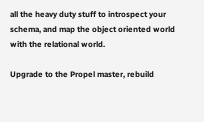all the heavy duty stuff to introspect your schema, and map the object oriented world with the relational world.

Upgrade to the Propel master, rebuild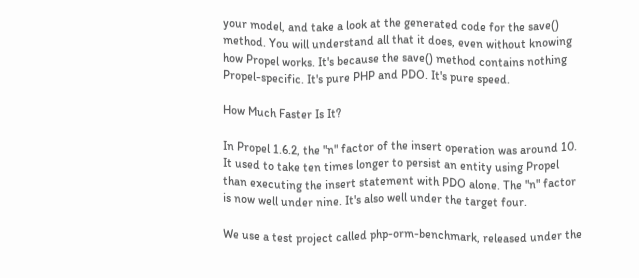your model, and take a look at the generated code for the save() method. You will understand all that it does, even without knowing how Propel works. It's because the save() method contains nothing Propel-specific. It's pure PHP and PDO. It's pure speed.

How Much Faster Is It?

In Propel 1.6.2, the "n" factor of the insert operation was around 10. It used to take ten times longer to persist an entity using Propel than executing the insert statement with PDO alone. The "n" factor is now well under nine. It's also well under the target four.

We use a test project called php-orm-benchmark, released under the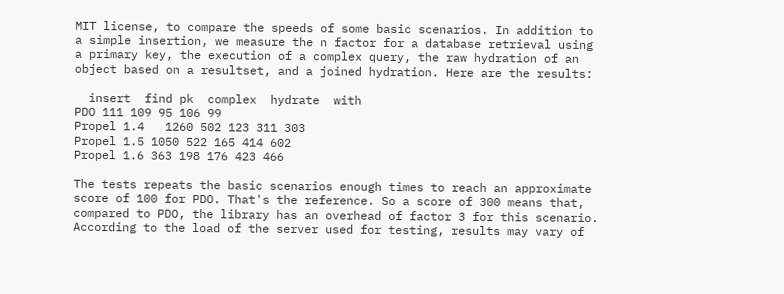MIT license, to compare the speeds of some basic scenarios. In addition to a simple insertion, we measure the n factor for a database retrieval using a primary key, the execution of a complex query, the raw hydration of an object based on a resultset, and a joined hydration. Here are the results:

  insert  find pk  complex  hydrate  with
PDO 111 109 95 106 99
Propel 1.4   1260 502 123 311 303
Propel 1.5 1050 522 165 414 602
Propel 1.6 363 198 176 423 466

The tests repeats the basic scenarios enough times to reach an approximate score of 100 for PDO. That's the reference. So a score of 300 means that, compared to PDO, the library has an overhead of factor 3 for this scenario. According to the load of the server used for testing, results may vary of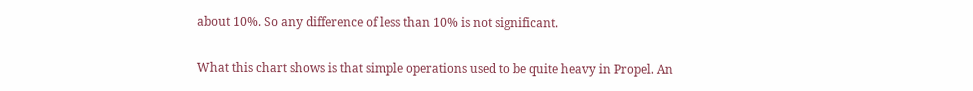about 10%. So any difference of less than 10% is not significant.

What this chart shows is that simple operations used to be quite heavy in Propel. An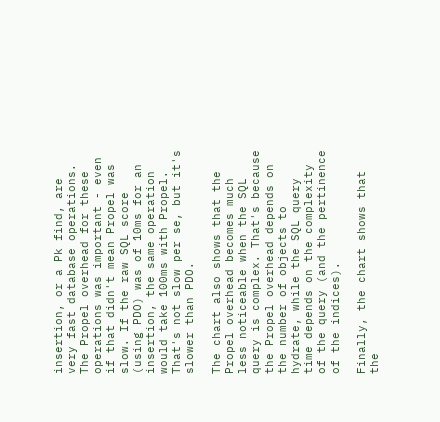insertion, or a Pk find, are very fast database operations. The Propel overhead for these operations was important - even if that didn't mean Propel was slow. If the raw SQL score (using PDO) was of 10ms for an insertion, the same operation would take 100ms with Propel. That's not slow per se, but it's slower than PDO.

The chart also shows that the Propel overhead becomes much less noticeable when the SQL query is complex. That's because the Propel overhead depends on the number of objects to hydrate, while the SQL query time depends on the complexity of the query (and the pertinence of the indices).

Finally, the chart shows that the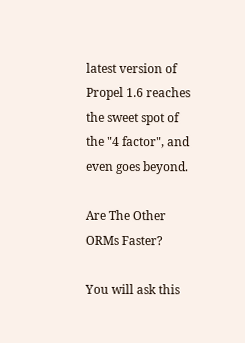latest version of Propel 1.6 reaches the sweet spot of the "4 factor", and even goes beyond.

Are The Other ORMs Faster?

You will ask this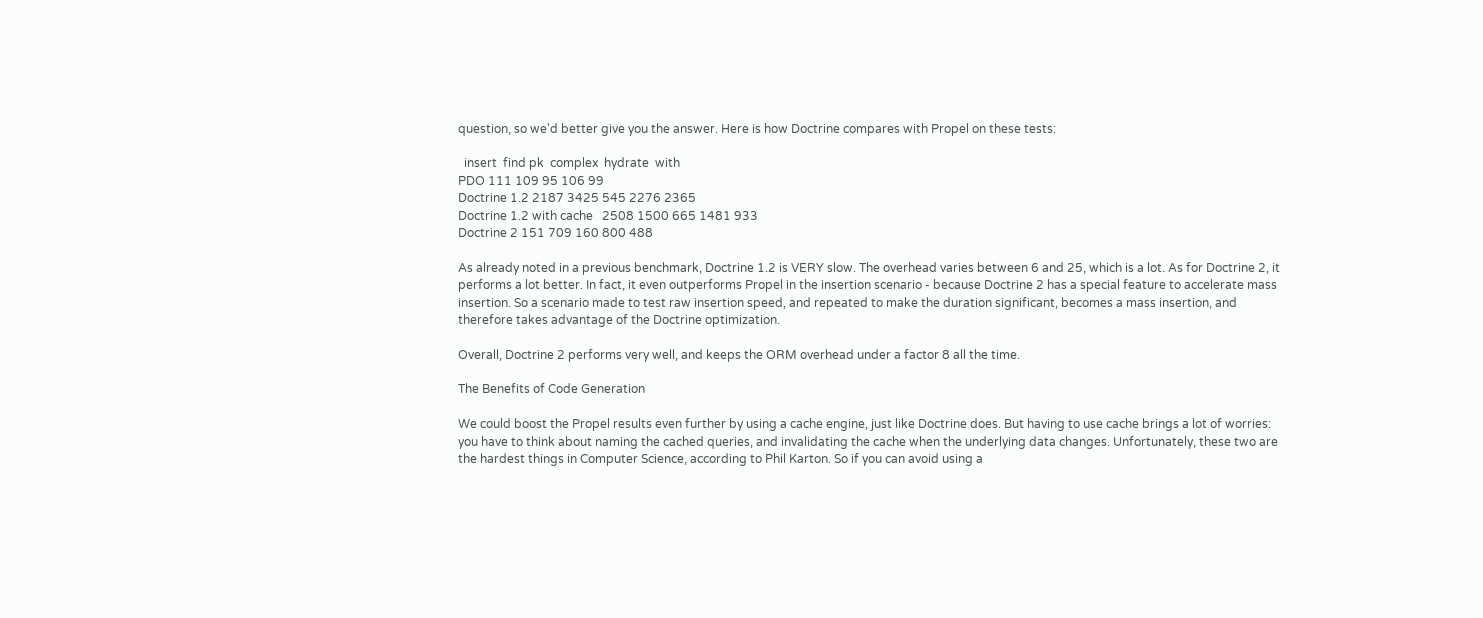question, so we'd better give you the answer. Here is how Doctrine compares with Propel on these tests:

  insert  find pk  complex  hydrate  with
PDO 111 109 95 106 99
Doctrine 1.2 2187 3425 545 2276 2365
Doctrine 1.2 with cache   2508 1500 665 1481 933
Doctrine 2 151 709 160 800 488

As already noted in a previous benchmark, Doctrine 1.2 is VERY slow. The overhead varies between 6 and 25, which is a lot. As for Doctrine 2, it performs a lot better. In fact, it even outperforms Propel in the insertion scenario - because Doctrine 2 has a special feature to accelerate mass insertion. So a scenario made to test raw insertion speed, and repeated to make the duration significant, becomes a mass insertion, and therefore takes advantage of the Doctrine optimization.

Overall, Doctrine 2 performs very well, and keeps the ORM overhead under a factor 8 all the time.

The Benefits of Code Generation

We could boost the Propel results even further by using a cache engine, just like Doctrine does. But having to use cache brings a lot of worries: you have to think about naming the cached queries, and invalidating the cache when the underlying data changes. Unfortunately, these two are the hardest things in Computer Science, according to Phil Karton. So if you can avoid using a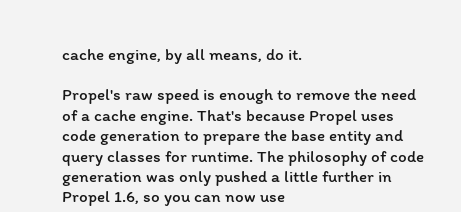cache engine, by all means, do it.

Propel's raw speed is enough to remove the need of a cache engine. That's because Propel uses code generation to prepare the base entity and query classes for runtime. The philosophy of code generation was only pushed a little further in Propel 1.6, so you can now use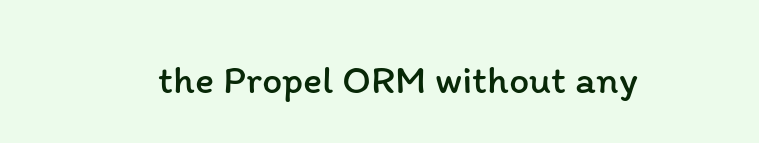the Propel ORM without any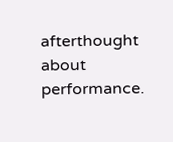afterthought about performance.